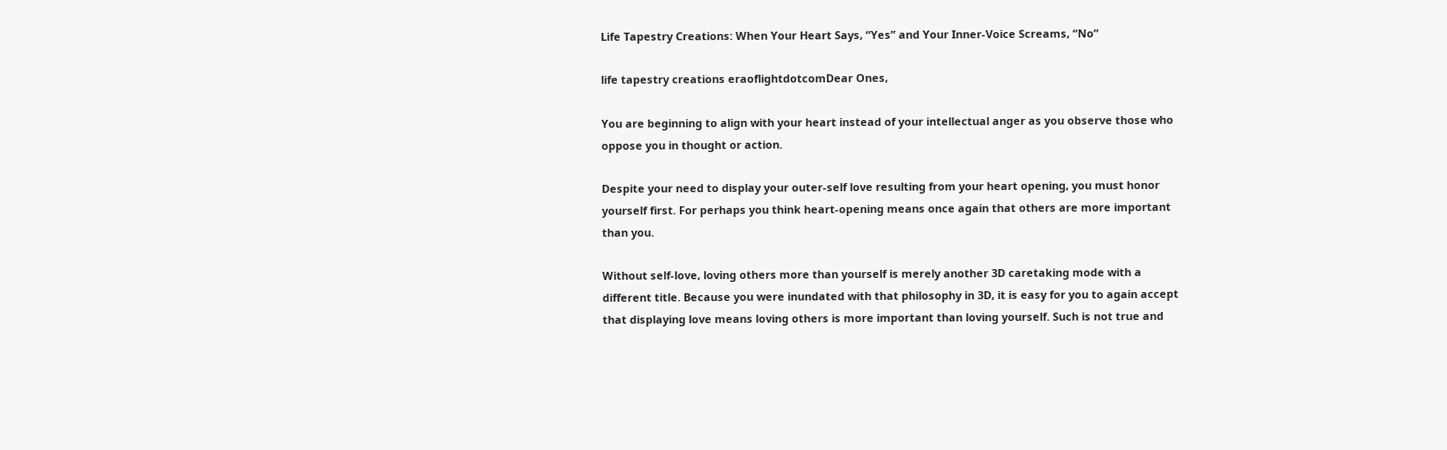Life Tapestry Creations: When Your Heart Says, “Yes” and Your Inner-Voice Screams, “No”

life tapestry creations eraoflightdotcomDear Ones,

You are beginning to align with your heart instead of your intellectual anger as you observe those who oppose you in thought or action.

Despite your need to display your outer-self love resulting from your heart opening, you must honor yourself first. For perhaps you think heart-opening means once again that others are more important than you.

Without self-love, loving others more than yourself is merely another 3D caretaking mode with a different title. Because you were inundated with that philosophy in 3D, it is easy for you to again accept that displaying love means loving others is more important than loving yourself. Such is not true and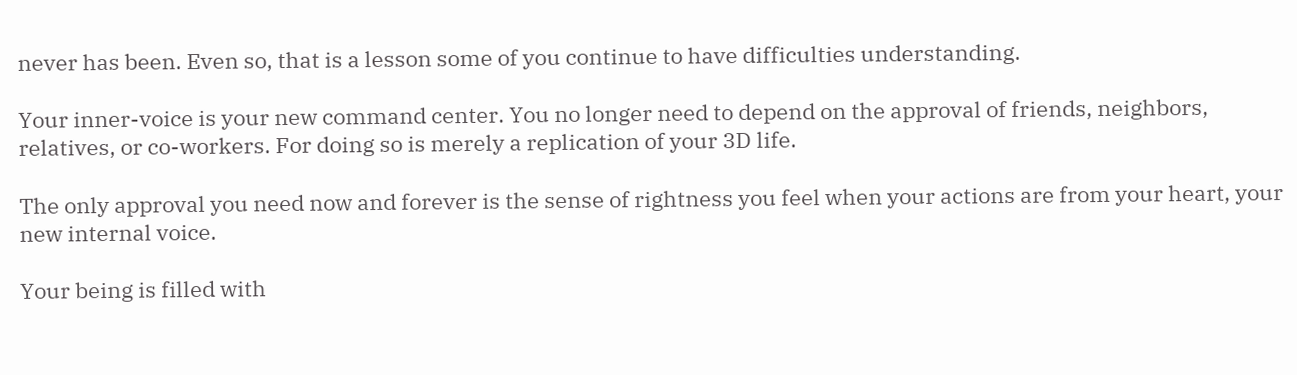never has been. Even so, that is a lesson some of you continue to have difficulties understanding.

Your inner-voice is your new command center. You no longer need to depend on the approval of friends, neighbors, relatives, or co-workers. For doing so is merely a replication of your 3D life.

The only approval you need now and forever is the sense of rightness you feel when your actions are from your heart, your new internal voice.

Your being is filled with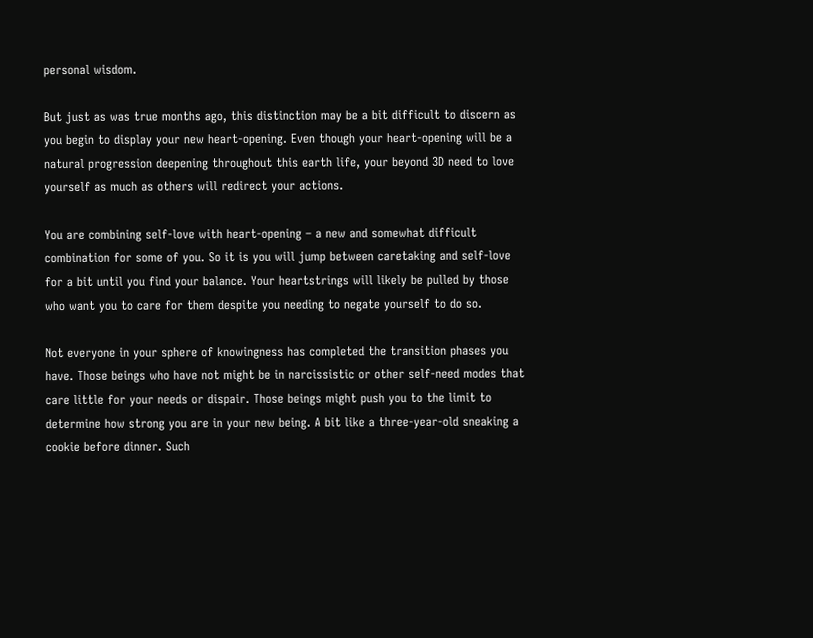personal wisdom.

But just as was true months ago, this distinction may be a bit difficult to discern as you begin to display your new heart-opening. Even though your heart-opening will be a natural progression deepening throughout this earth life, your beyond 3D need to love yourself as much as others will redirect your actions.

You are combining self-love with heart-opening – a new and somewhat difficult combination for some of you. So it is you will jump between caretaking and self-love for a bit until you find your balance. Your heartstrings will likely be pulled by those who want you to care for them despite you needing to negate yourself to do so.

Not everyone in your sphere of knowingness has completed the transition phases you have. Those beings who have not might be in narcissistic or other self-need modes that care little for your needs or dispair. Those beings might push you to the limit to determine how strong you are in your new being. A bit like a three-year-old sneaking a cookie before dinner. Such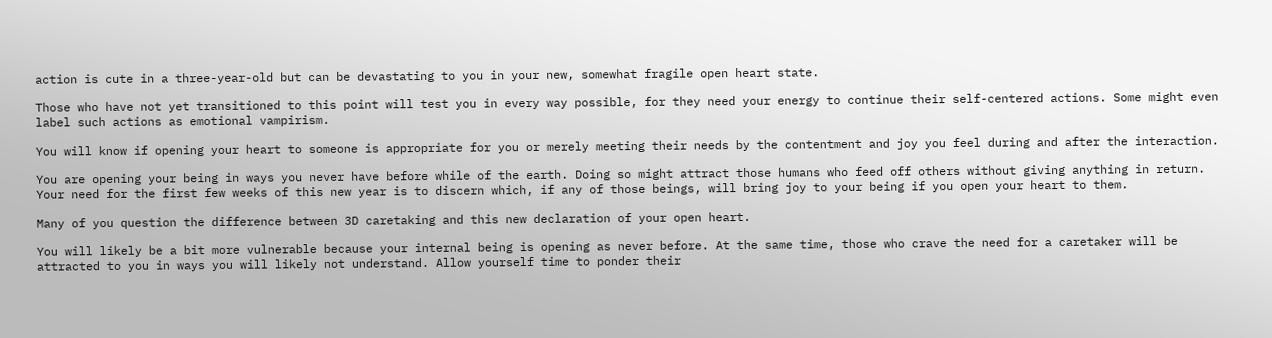action is cute in a three-year-old but can be devastating to you in your new, somewhat fragile open heart state.

Those who have not yet transitioned to this point will test you in every way possible, for they need your energy to continue their self-centered actions. Some might even label such actions as emotional vampirism.

You will know if opening your heart to someone is appropriate for you or merely meeting their needs by the contentment and joy you feel during and after the interaction.

You are opening your being in ways you never have before while of the earth. Doing so might attract those humans who feed off others without giving anything in return. Your need for the first few weeks of this new year is to discern which, if any of those beings, will bring joy to your being if you open your heart to them.

Many of you question the difference between 3D caretaking and this new declaration of your open heart.

You will likely be a bit more vulnerable because your internal being is opening as never before. At the same time, those who crave the need for a caretaker will be attracted to you in ways you will likely not understand. Allow yourself time to ponder their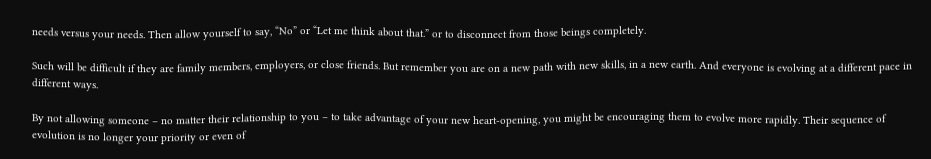needs versus your needs. Then allow yourself to say, “No” or “Let me think about that.” or to disconnect from those beings completely.

Such will be difficult if they are family members, employers, or close friends. But remember you are on a new path with new skills, in a new earth. And everyone is evolving at a different pace in different ways.

By not allowing someone – no matter their relationship to you – to take advantage of your new heart-opening, you might be encouraging them to evolve more rapidly. Their sequence of evolution is no longer your priority or even of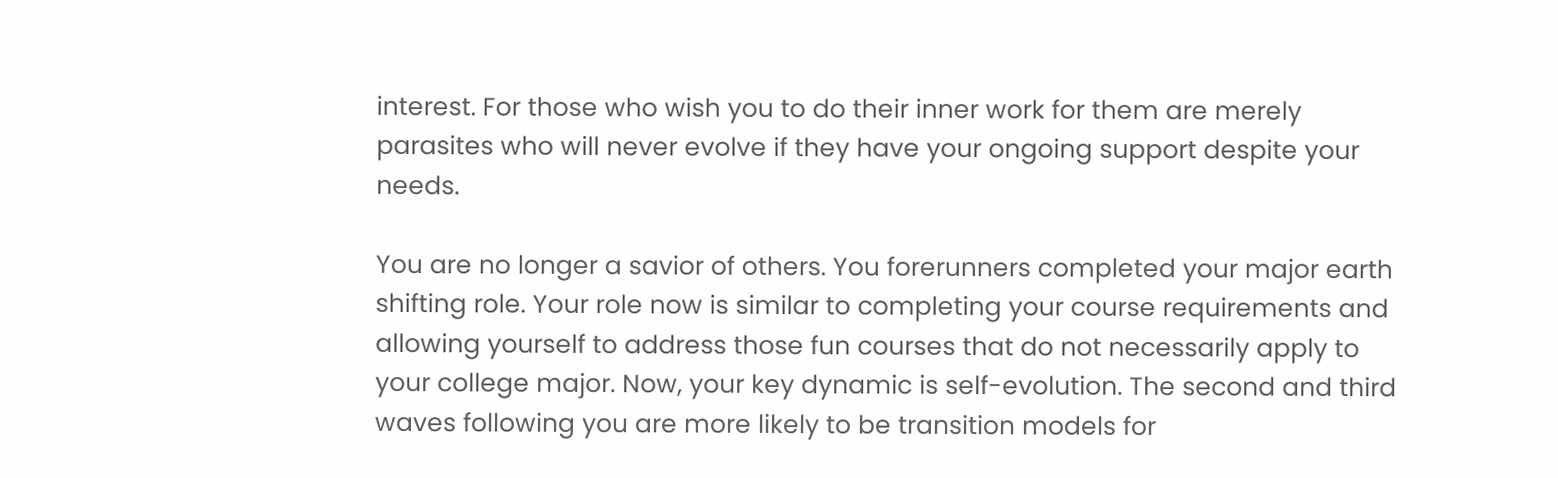interest. For those who wish you to do their inner work for them are merely parasites who will never evolve if they have your ongoing support despite your needs.

You are no longer a savior of others. You forerunners completed your major earth shifting role. Your role now is similar to completing your course requirements and allowing yourself to address those fun courses that do not necessarily apply to your college major. Now, your key dynamic is self-evolution. The second and third waves following you are more likely to be transition models for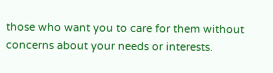those who want you to care for them without concerns about your needs or interests.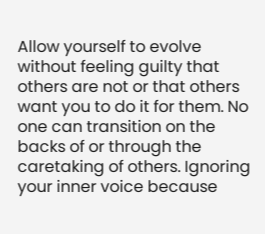Allow yourself to evolve without feeling guilty that others are not or that others want you to do it for them. No one can transition on the backs of or through the caretaking of others. Ignoring your inner voice because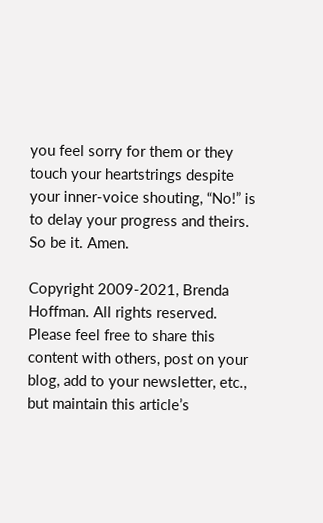you feel sorry for them or they touch your heartstrings despite your inner-voice shouting, “No!” is to delay your progress and theirs. So be it. Amen.

Copyright 2009-2021, Brenda Hoffman. All rights reserved. Please feel free to share this content with others, post on your blog, add to your newsletter, etc., but maintain this article’s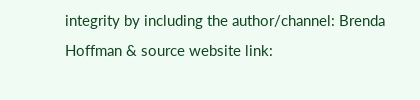integrity by including the author/channel: Brenda Hoffman & source website link: